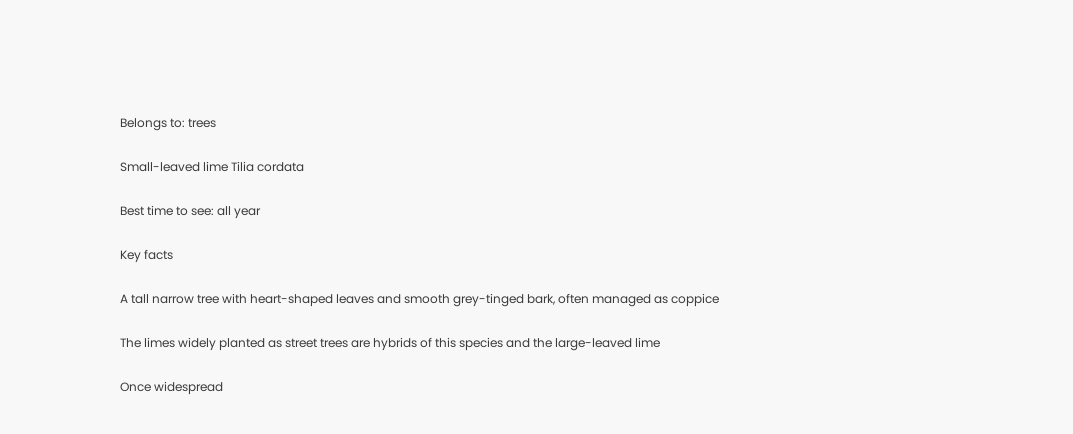Belongs to: trees

Small-leaved lime Tilia cordata

Best time to see: all year

Key facts

A tall narrow tree with heart-shaped leaves and smooth grey-tinged bark, often managed as coppice

The limes widely planted as street trees are hybrids of this species and the large-leaved lime

Once widespread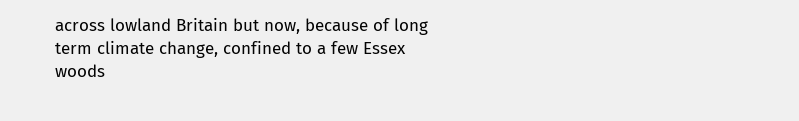across lowland Britain but now, because of long term climate change, confined to a few Essex woods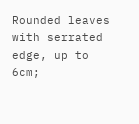Rounded leaves with serrated edge, up to 6cm;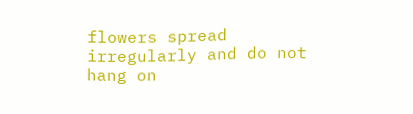flowers spread irregularly and do not hang on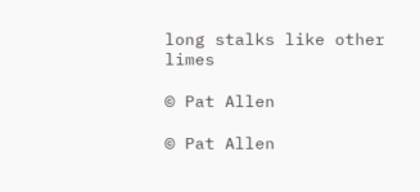long stalks like other limes

© Pat Allen

© Pat Allen